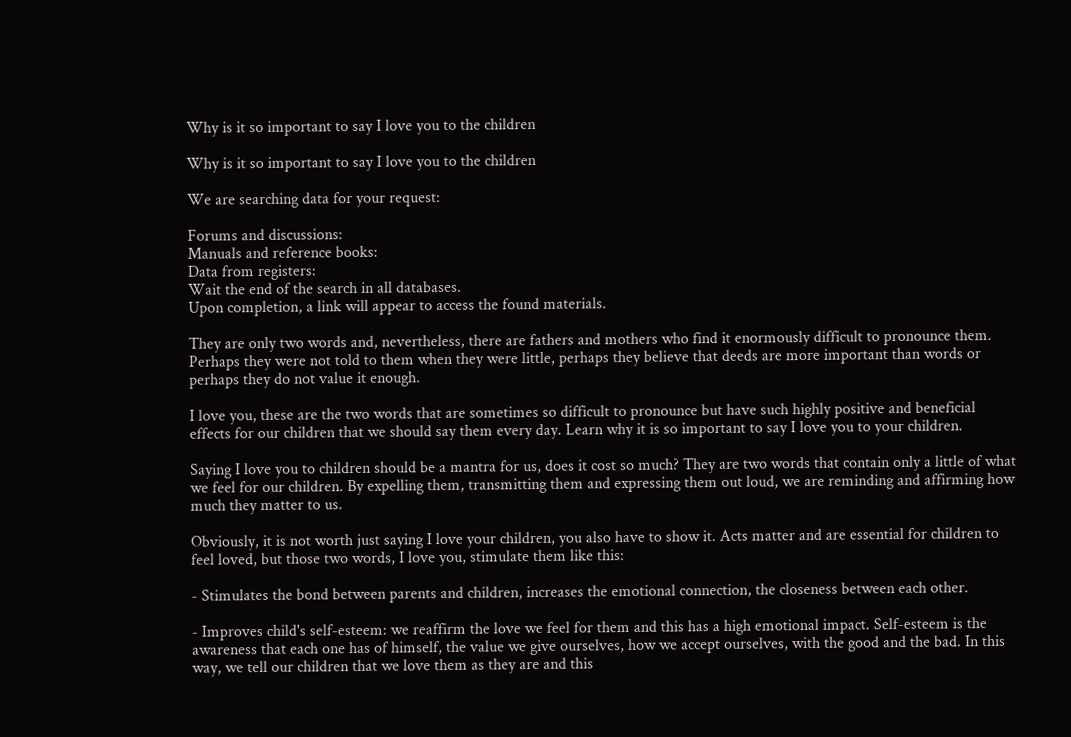Why is it so important to say I love you to the children

Why is it so important to say I love you to the children

We are searching data for your request:

Forums and discussions:
Manuals and reference books:
Data from registers:
Wait the end of the search in all databases.
Upon completion, a link will appear to access the found materials.

They are only two words and, nevertheless, there are fathers and mothers who find it enormously difficult to pronounce them. Perhaps they were not told to them when they were little, perhaps they believe that deeds are more important than words or perhaps they do not value it enough.

I love you, these are the two words that are sometimes so difficult to pronounce but have such highly positive and beneficial effects for our children that we should say them every day. Learn why it is so important to say I love you to your children.

Saying I love you to children should be a mantra for us, does it cost so much? They are two words that contain only a little of what we feel for our children. By expelling them, transmitting them and expressing them out loud, we are reminding and affirming how much they matter to us.

Obviously, it is not worth just saying I love your children, you also have to show it. Acts matter and are essential for children to feel loved, but those two words, I love you, stimulate them like this:

- Stimulates the bond between parents and children, increases the emotional connection, the closeness between each other.

- Improves child's self-esteem: we reaffirm the love we feel for them and this has a high emotional impact. Self-esteem is the awareness that each one has of himself, the value we give ourselves, how we accept ourselves, with the good and the bad. In this way, we tell our children that we love them as they are and this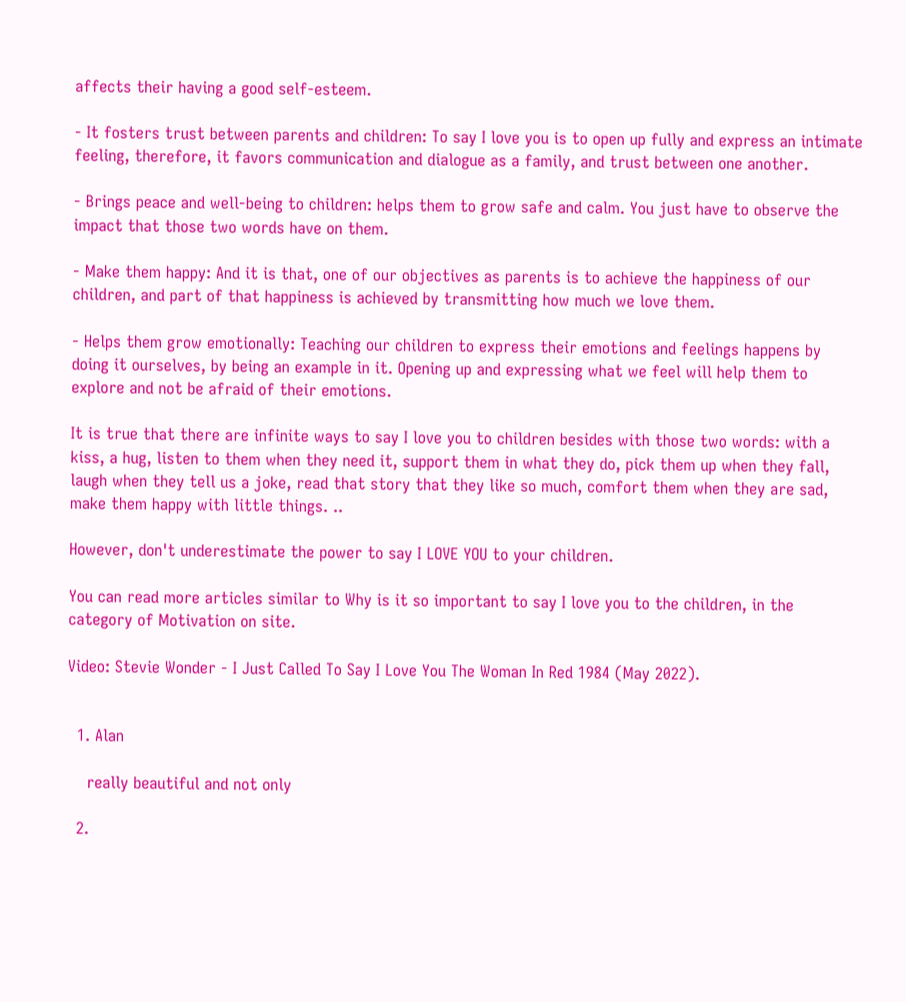affects their having a good self-esteem.

- It fosters trust between parents and children: To say I love you is to open up fully and express an intimate feeling, therefore, it favors communication and dialogue as a family, and trust between one another.

- Brings peace and well-being to children: helps them to grow safe and calm. You just have to observe the impact that those two words have on them.

- Make them happy: And it is that, one of our objectives as parents is to achieve the happiness of our children, and part of that happiness is achieved by transmitting how much we love them.

- Helps them grow emotionally: Teaching our children to express their emotions and feelings happens by doing it ourselves, by being an example in it. Opening up and expressing what we feel will help them to explore and not be afraid of their emotions.

It is true that there are infinite ways to say I love you to children besides with those two words: with a kiss, a hug, listen to them when they need it, support them in what they do, pick them up when they fall, laugh when they tell us a joke, read that story that they like so much, comfort them when they are sad, make them happy with little things. ..

However, don't underestimate the power to say I LOVE YOU to your children.

You can read more articles similar to Why is it so important to say I love you to the children, in the category of Motivation on site.

Video: Stevie Wonder - I Just Called To Say I Love You The Woman In Red 1984 (May 2022).


  1. Alan

    really beautiful and not only

  2.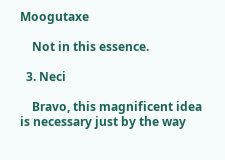Moogutaxe

    Not in this essence.

  3. Neci

    Bravo, this magnificent idea is necessary just by the way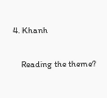4. Khanh

    Reading the theme?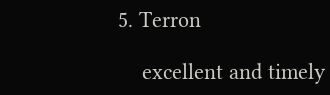5. Terron

    excellent and timely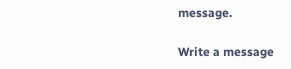message.

Write a message